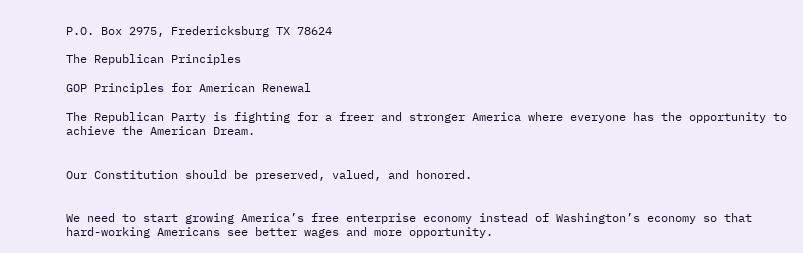P.O. Box 2975, Fredericksburg TX 78624

The Republican Principles

GOP Principles for American Renewal

The Republican Party is fighting for a freer and stronger America where everyone has the opportunity to achieve the American Dream.


Our Constitution should be preserved, valued, and honored.


We need to start growing America’s free enterprise economy instead of Washington’s economy so that hard-working Americans see better wages and more opportunity.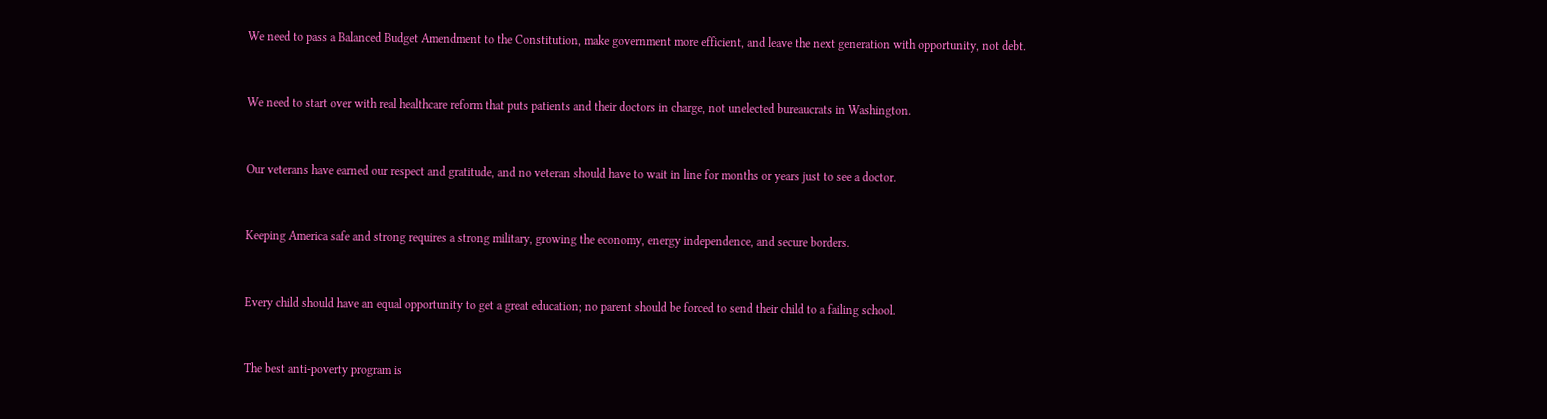We need to pass a Balanced Budget Amendment to the Constitution, make government more efficient, and leave the next generation with opportunity, not debt.


We need to start over with real healthcare reform that puts patients and their doctors in charge, not unelected bureaucrats in Washington.


Our veterans have earned our respect and gratitude, and no veteran should have to wait in line for months or years just to see a doctor.


Keeping America safe and strong requires a strong military, growing the economy, energy independence, and secure borders.


Every child should have an equal opportunity to get a great education; no parent should be forced to send their child to a failing school.


The best anti-poverty program is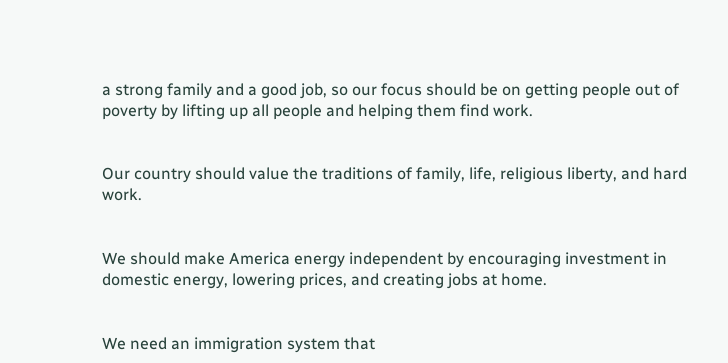a strong family and a good job, so our focus should be on getting people out of poverty by lifting up all people and helping them find work.


Our country should value the traditions of family, life, religious liberty, and hard work.


We should make America energy independent by encouraging investment in domestic energy, lowering prices, and creating jobs at home.


We need an immigration system that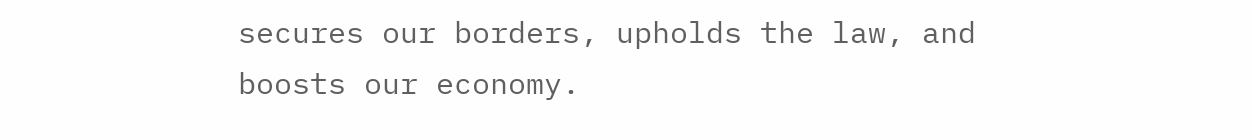secures our borders, upholds the law, and boosts our economy.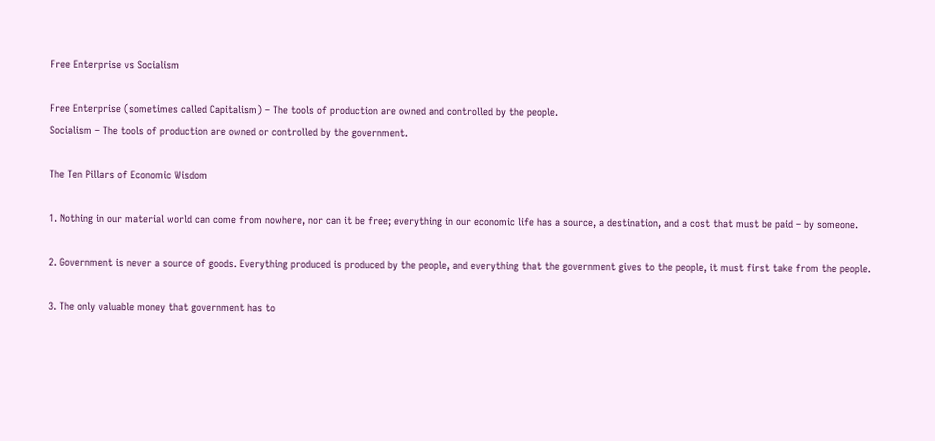Free Enterprise vs Socialism

Free Enterprise (sometimes called Capitalism) – The tools of production are owned and controlled by the people.
Socialism – The tools of production are owned or controlled by the government.

The Ten Pillars of Economic Wisdom

1. Nothing in our material world can come from nowhere, nor can it be free; everything in our economic life has a source, a destination, and a cost that must be paid – by someone.

2. Government is never a source of goods. Everything produced is produced by the people, and everything that the government gives to the people, it must first take from the people.

3. The only valuable money that government has to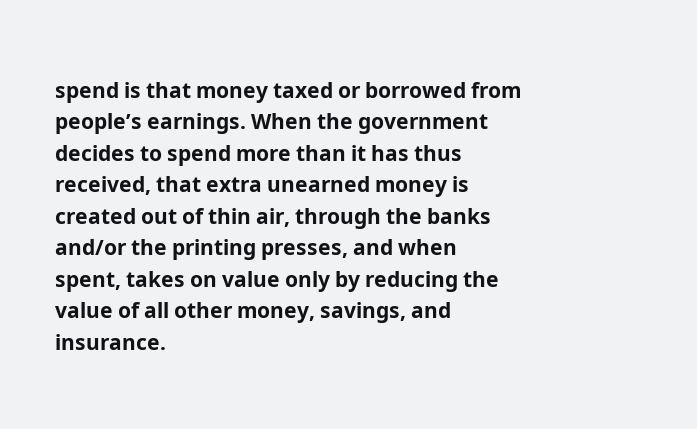spend is that money taxed or borrowed from people’s earnings. When the government decides to spend more than it has thus received, that extra unearned money is created out of thin air, through the banks and/or the printing presses, and when spent, takes on value only by reducing the value of all other money, savings, and insurance.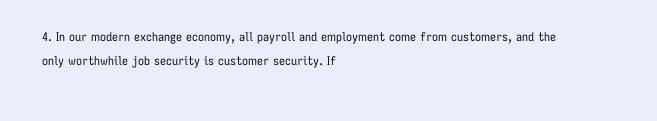4. In our modern exchange economy, all payroll and employment come from customers, and the only worthwhile job security is customer security. If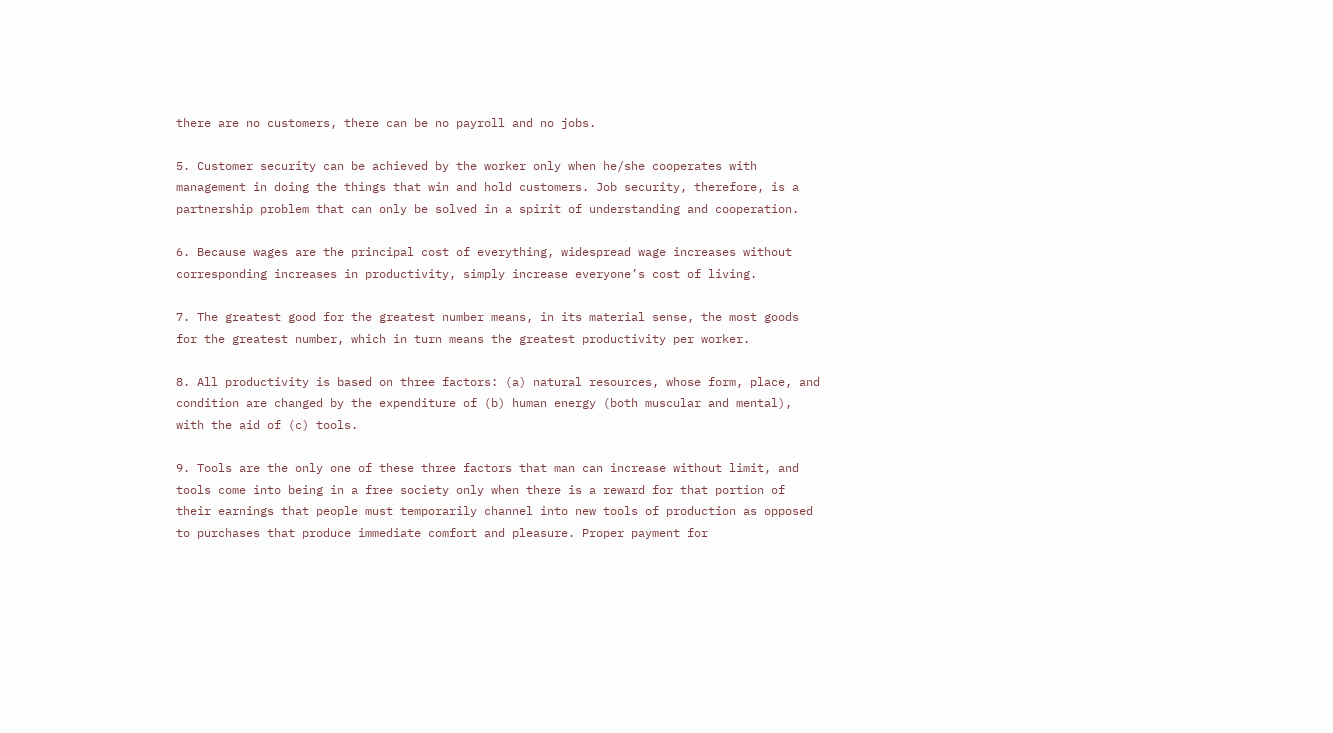there are no customers, there can be no payroll and no jobs.

5. Customer security can be achieved by the worker only when he/she cooperates with management in doing the things that win and hold customers. Job security, therefore, is a partnership problem that can only be solved in a spirit of understanding and cooperation.

6. Because wages are the principal cost of everything, widespread wage increases without corresponding increases in productivity, simply increase everyone’s cost of living.

7. The greatest good for the greatest number means, in its material sense, the most goods for the greatest number, which in turn means the greatest productivity per worker.

8. All productivity is based on three factors: (a) natural resources, whose form, place, and condition are changed by the expenditure of (b) human energy (both muscular and mental), with the aid of (c) tools.

9. Tools are the only one of these three factors that man can increase without limit, and tools come into being in a free society only when there is a reward for that portion of their earnings that people must temporarily channel into new tools of production as opposed to purchases that produce immediate comfort and pleasure. Proper payment for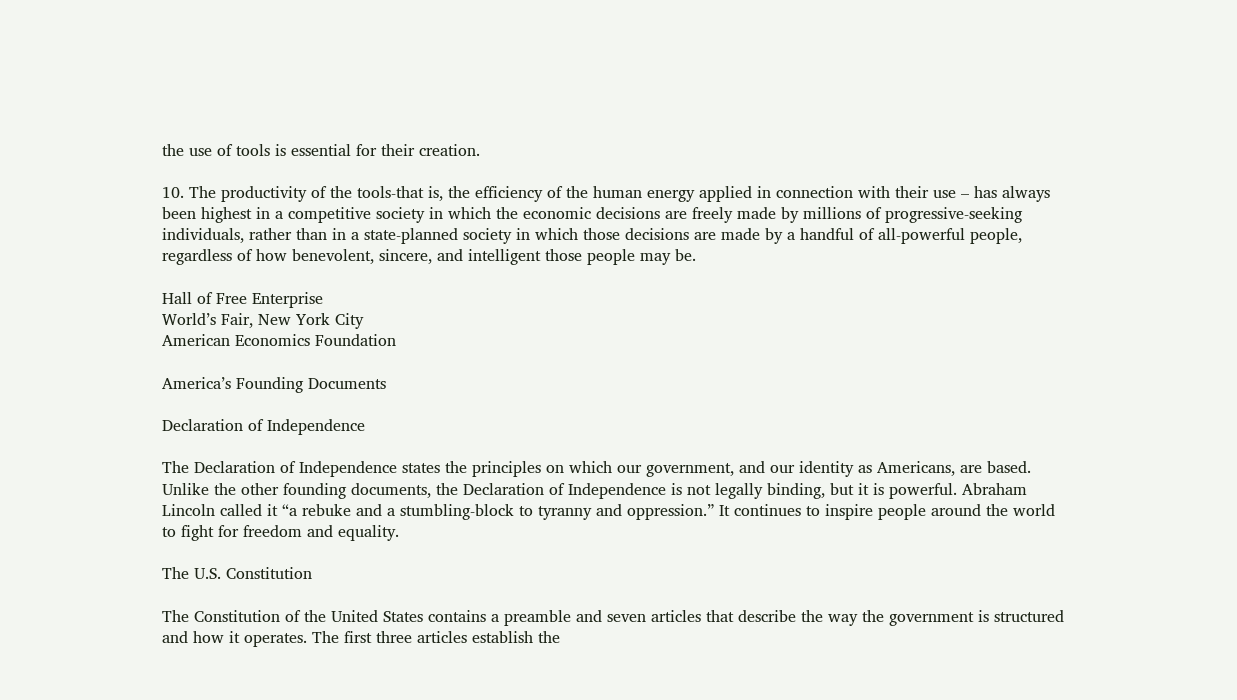the use of tools is essential for their creation.

10. The productivity of the tools-that is, the efficiency of the human energy applied in connection with their use – has always been highest in a competitive society in which the economic decisions are freely made by millions of progressive-seeking individuals, rather than in a state-planned society in which those decisions are made by a handful of all-powerful people, regardless of how benevolent, sincere, and intelligent those people may be.

Hall of Free Enterprise
World’s Fair, New York City
American Economics Foundation

America’s Founding Documents

Declaration of Independence

The Declaration of Independence states the principles on which our government, and our identity as Americans, are based. Unlike the other founding documents, the Declaration of Independence is not legally binding, but it is powerful. Abraham Lincoln called it “a rebuke and a stumbling-block to tyranny and oppression.” It continues to inspire people around the world to fight for freedom and equality.

The U.S. Constitution

The Constitution of the United States contains a preamble and seven articles that describe the way the government is structured and how it operates. The first three articles establish the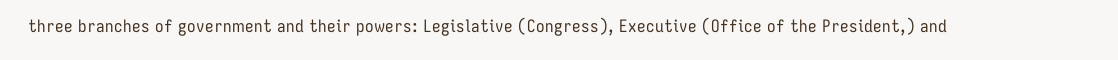three branches of government and their powers: Legislative (Congress), Executive (Office of the President,) and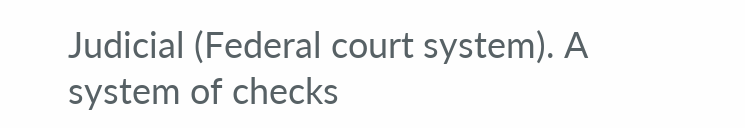Judicial (Federal court system). A system of checks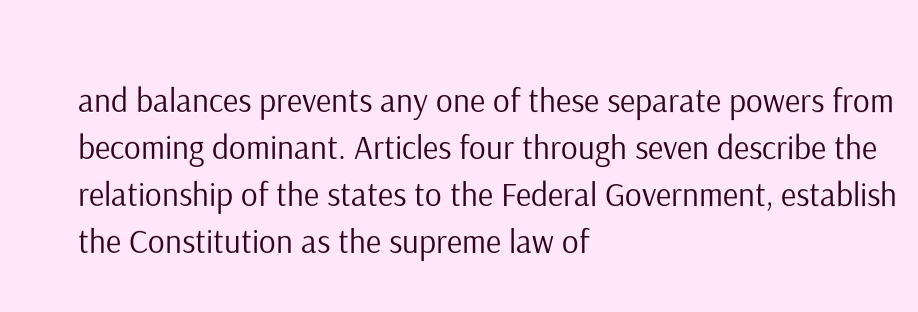and balances prevents any one of these separate powers from becoming dominant. Articles four through seven describe the relationship of the states to the Federal Government, establish the Constitution as the supreme law of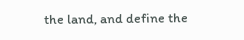the land, and define the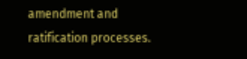amendment and ratification processes.